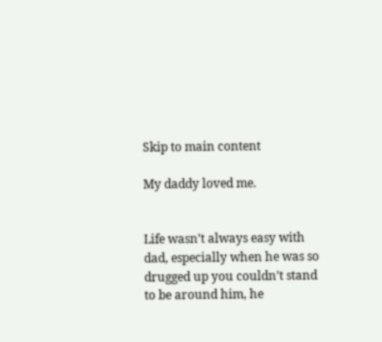Skip to main content

My daddy loved me.


Life wasn’t always easy with dad, especially when he was so drugged up you couldn’t stand to be around him, he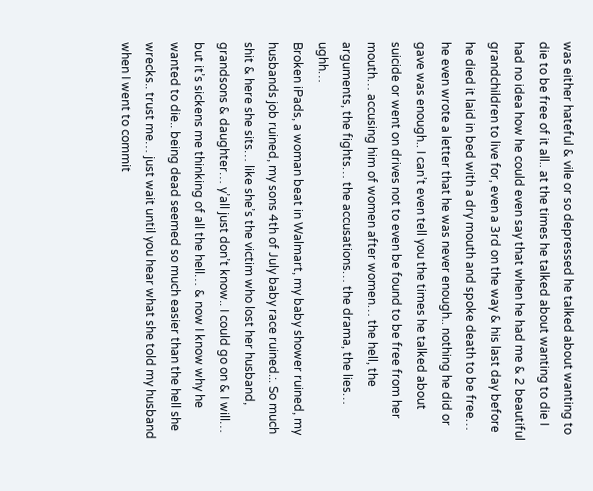was either hateful & vile or so depressed he talked about wanting to die to be free of it all.. at the times he talked about wanting to die I had no idea how he could even say that when he had me & 2 beautiful grandchildren to live for, even a 3rd on the way & his last day before he died it laid in bed with a dry mouth and spoke death to be free… he even wrote a letter that he was never enough.. nothing he did or gave was enough.. I can’t even tell you the times he talked about suicide or went on drives not to even be found to be free from her mouth… accusing him of women after women… the hell, the arguments, the fights… the accusations… the drama, the lies… ughh…
Broken iPads, a woman beat in Walmart, my baby shower ruined, my husbands job ruined, my sons 4th of July baby race ruined.:. So much shit & here she sits… like she’s the victim who lost her husband, grandsons & daughter… y’all just don’t know.. I could go on & I will… but it’s sickens me thinking of all the hell… & now I know why he wanted to die.. being dead seemed so much easier than the hell she wrecks.. trust me… just wait until you hear what she told my husband when I went to commit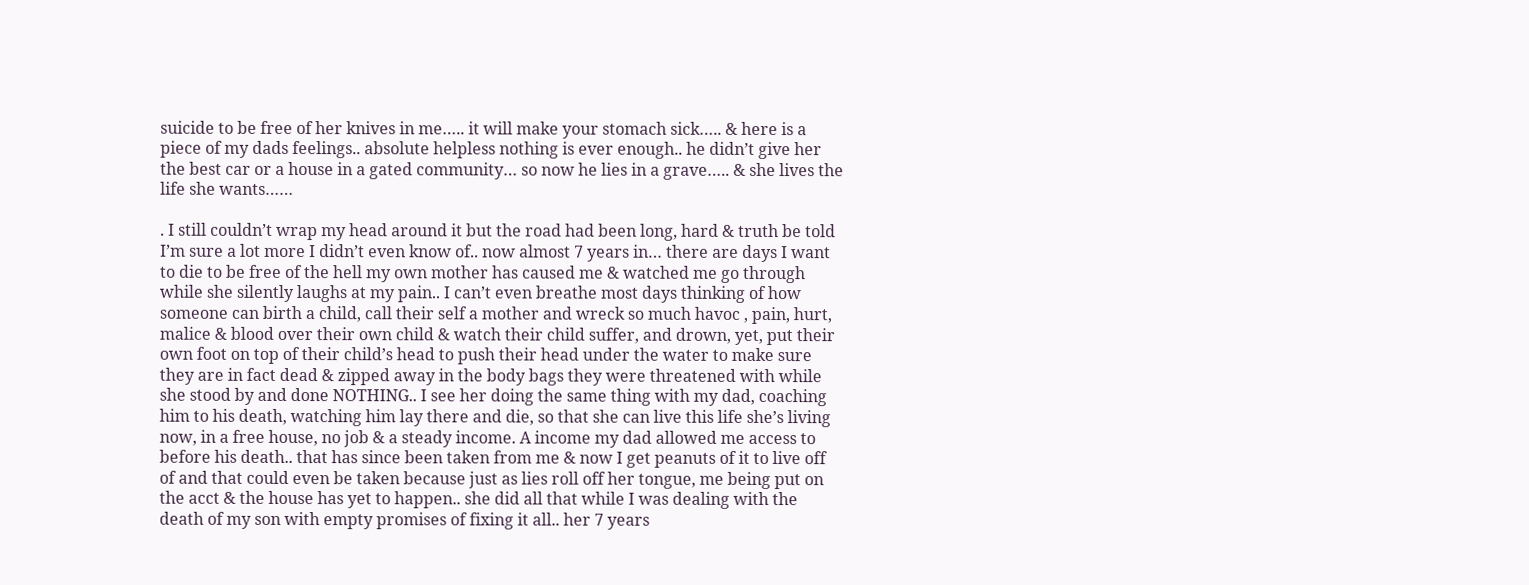suicide to be free of her knives in me….. it will make your stomach sick….. & here is a piece of my dads feelings.. absolute helpless nothing is ever enough.. he didn’t give her the best car or a house in a gated community… so now he lies in a grave….. & she lives the life she wants……

. I still couldn’t wrap my head around it but the road had been long, hard & truth be told I’m sure a lot more I didn’t even know of.. now almost 7 years in… there are days I want to die to be free of the hell my own mother has caused me & watched me go through while she silently laughs at my pain.. I can’t even breathe most days thinking of how someone can birth a child, call their self a mother and wreck so much havoc , pain, hurt, malice & blood over their own child & watch their child suffer, and drown, yet, put their own foot on top of their child’s head to push their head under the water to make sure they are in fact dead & zipped away in the body bags they were threatened with while she stood by and done NOTHING.. I see her doing the same thing with my dad, coaching him to his death, watching him lay there and die, so that she can live this life she’s living now, in a free house, no job & a steady income. A income my dad allowed me access to before his death.. that has since been taken from me & now I get peanuts of it to live off of and that could even be taken because just as lies roll off her tongue, me being put on the acct & the house has yet to happen.. she did all that while I was dealing with the death of my son with empty promises of fixing it all.. her 7 years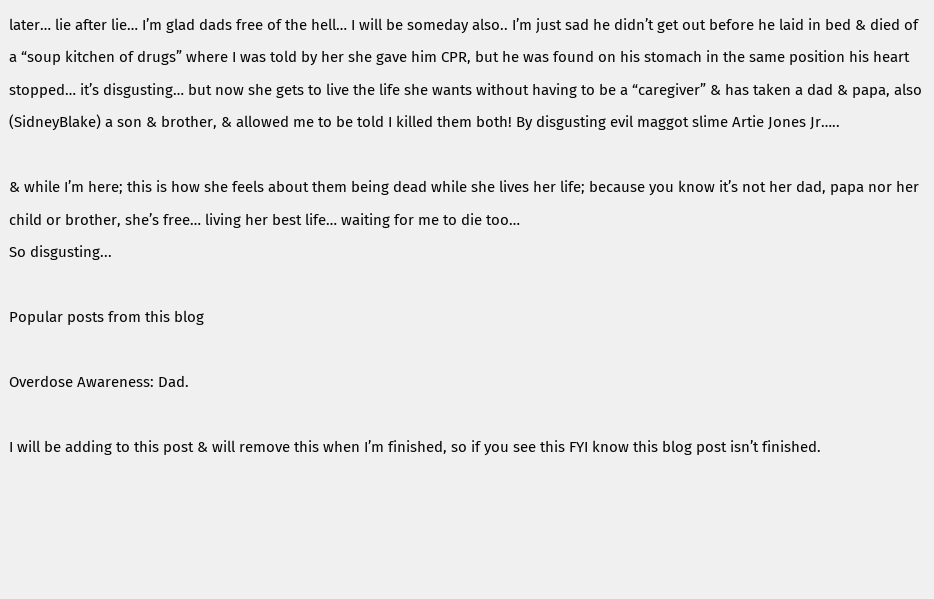later… lie after lie… I’m glad dads free of the hell… I will be someday also.. I’m just sad he didn’t get out before he laid in bed & died of a “soup kitchen of drugs” where I was told by her she gave him CPR, but he was found on his stomach in the same position his heart stopped… it’s disgusting… but now she gets to live the life she wants without having to be a “caregiver” & has taken a dad & papa, also (SidneyBlake) a son & brother, & allowed me to be told I killed them both! By disgusting evil maggot slime Artie Jones Jr…..

& while I’m here; this is how she feels about them being dead while she lives her life; because you know it’s not her dad, papa nor her child or brother, she’s free… living her best life… waiting for me to die too…
So disgusting...

Popular posts from this blog

Overdose Awareness: Dad.

I will be adding to this post & will remove this when I’m finished, so if you see this FYI know this blog post isn’t finished.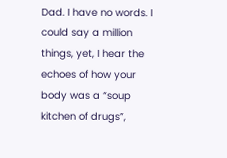Dad. I have no words. I could say a million things, yet, I hear the echoes of how your body was a “soup kitchen of drugs”,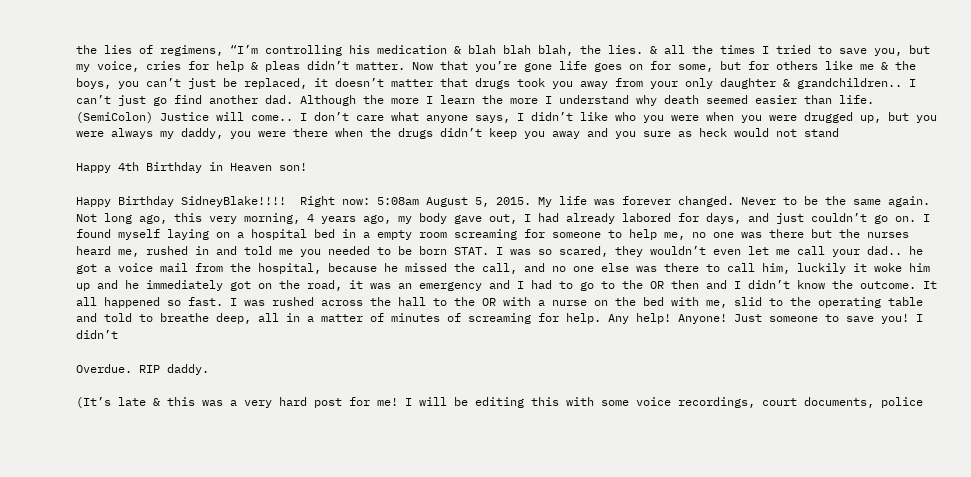the lies of regimens, “I’m controlling his medication & blah blah blah, the lies. & all the times I tried to save you, but my voice, cries for help & pleas didn’t matter. Now that you’re gone life goes on for some, but for others like me & the boys, you can’t just be replaced, it doesn’t matter that drugs took you away from your only daughter & grandchildren.. I can’t just go find another dad. Although the more I learn the more I understand why death seemed easier than life. (SemiColon) Justice will come.. I don’t care what anyone says, I didn’t like who you were when you were drugged up, but you were always my daddy, you were there when the drugs didn’t keep you away and you sure as heck would not stand

Happy 4th Birthday in Heaven son!

Happy Birthday SidneyBlake!!!!  Right now: 5:08am August 5, 2015. My life was forever changed. Never to be the same again. Not long ago, this very morning, 4 years ago, my body gave out, I had already labored for days, and just couldn’t go on. I found myself laying on a hospital bed in a empty room screaming for someone to help me, no one was there but the nurses heard me, rushed in and told me you needed to be born STAT. I was so scared, they wouldn’t even let me call your dad.. he got a voice mail from the hospital, because he missed the call, and no one else was there to call him, luckily it woke him up and he immediately got on the road, it was an emergency and I had to go to the OR then and I didn’t know the outcome. It all happened so fast. I was rushed across the hall to the OR with a nurse on the bed with me, slid to the operating table and told to breathe deep, all in a matter of minutes of screaming for help. Any help! Anyone! Just someone to save you! I didn’t

Overdue. RIP daddy.

(It’s late & this was a very hard post for me! I will be editing this with some voice recordings, court documents, police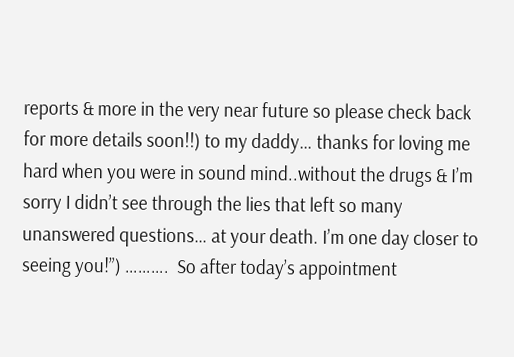reports & more in the very near future so please check back for more details soon!!) to my daddy… thanks for loving me hard when you were in sound mind..without the drugs & I’m sorry I didn’t see through the lies that left so many unanswered questions… at your death. I’m one day closer to seeing you!”) ……….  So after today’s appointment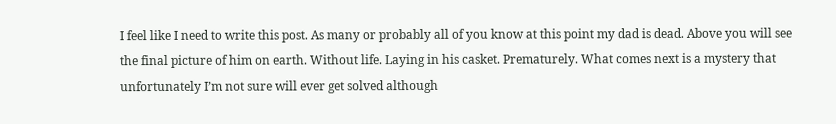I feel like I need to write this post. As many or probably all of you know at this point my dad is dead. Above you will see the final picture of him on earth. Without life. Laying in his casket. Prematurely. What comes next is a mystery that unfortunately I’m not sure will ever get solved although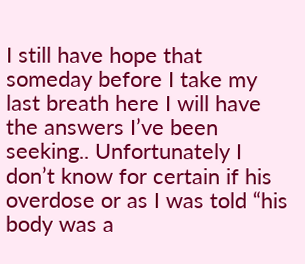I still have hope that someday before I take my last breath here I will have the answers I’ve been seeking.. Unfortunately I don’t know for certain if his overdose or as I was told “his body was a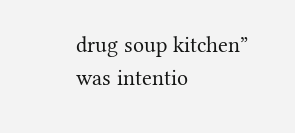drug soup kitchen” was intentio